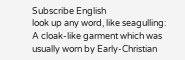Subscribe English
look up any word, like seagulling:
A cloak-like garment which was usually worn by Early-Christian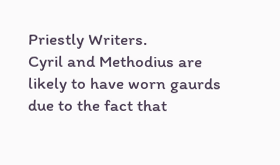Priestly Writers.
Cyril and Methodius are likely to have worn gaurds due to the fact that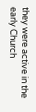they were active in the early Church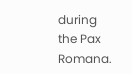during the Pax Romana.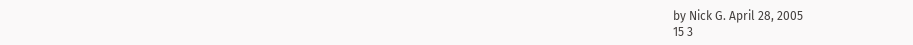by Nick G. April 28, 2005
15 3